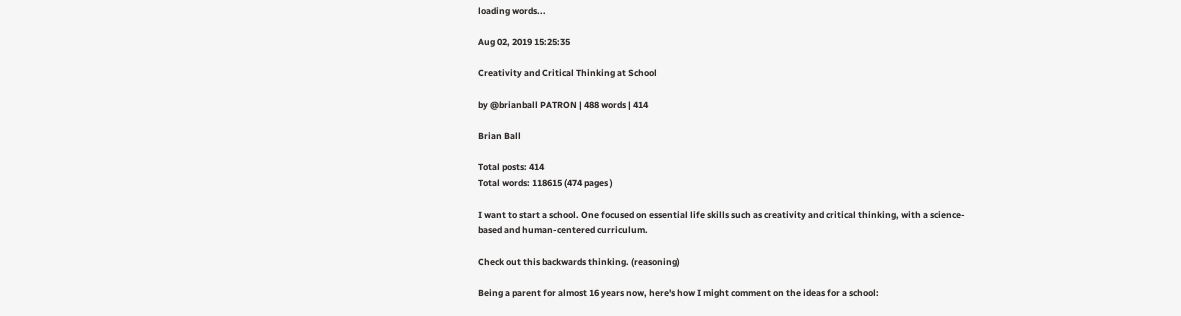loading words...

Aug 02, 2019 15:25:35

Creativity and Critical Thinking at School

by @brianball PATRON | 488 words | 414

Brian Ball

Total posts: 414
Total words: 118615 (474 pages )

I want to start a school. One focused on essential life skills such as creativity and critical thinking, with a science-based and human-centered curriculum.

Check out this backwards thinking. (reasoning)

Being a parent for almost 16 years now, here's how I might comment on the ideas for a school: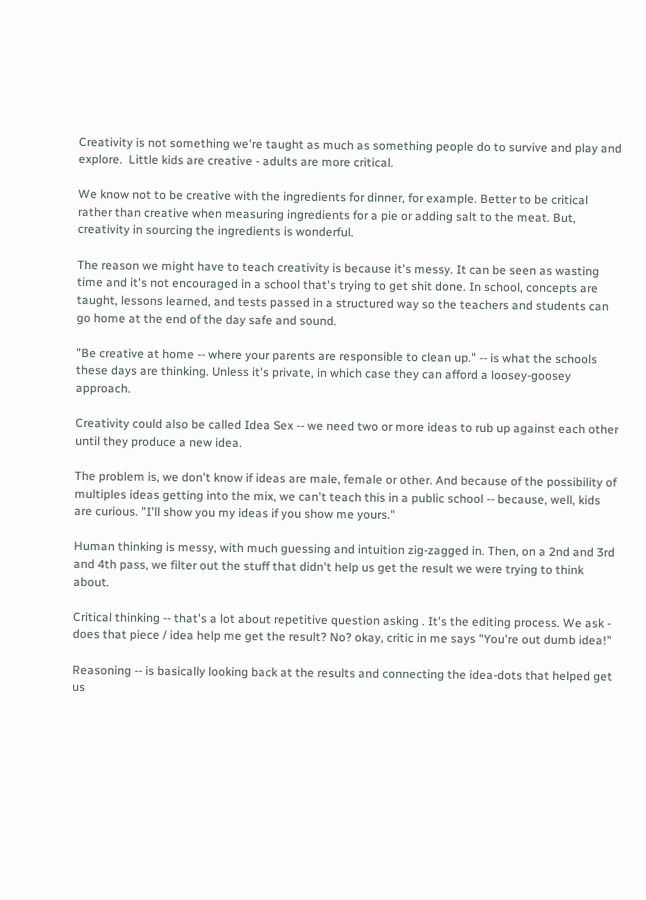Creativity is not something we're taught as much as something people do to survive and play and explore.  Little kids are creative - adults are more critical.

We know not to be creative with the ingredients for dinner, for example. Better to be critical rather than creative when measuring ingredients for a pie or adding salt to the meat. But, creativity in sourcing the ingredients is wonderful.

The reason we might have to teach creativity is because it's messy. It can be seen as wasting time and it's not encouraged in a school that's trying to get shit done. In school, concepts are taught, lessons learned, and tests passed in a structured way so the teachers and students can go home at the end of the day safe and sound.

"Be creative at home -- where your parents are responsible to clean up." -- is what the schools these days are thinking. Unless it's private, in which case they can afford a loosey-goosey approach.

Creativity could also be called Idea Sex -- we need two or more ideas to rub up against each other until they produce a new idea.

The problem is, we don't know if ideas are male, female or other. And because of the possibility of multiples ideas getting into the mix, we can't teach this in a public school -- because, well, kids are curious. "I'll show you my ideas if you show me yours."

Human thinking is messy, with much guessing and intuition zig-zagged in. Then, on a 2nd and 3rd and 4th pass, we filter out the stuff that didn't help us get the result we were trying to think about.

Critical thinking -- that's a lot about repetitive question asking . It's the editing process. We ask - does that piece / idea help me get the result? No? okay, critic in me says "You're out dumb idea!"

Reasoning -- is basically looking back at the results and connecting the idea-dots that helped get us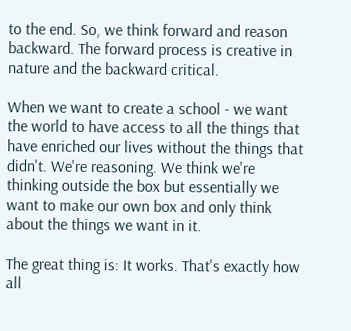to the end. So, we think forward and reason backward. The forward process is creative in nature and the backward critical.

When we want to create a school - we want the world to have access to all the things that have enriched our lives without the things that didn't. We're reasoning. We think we're thinking outside the box but essentially we want to make our own box and only think about the things we want in it.

The great thing is: It works. That's exactly how all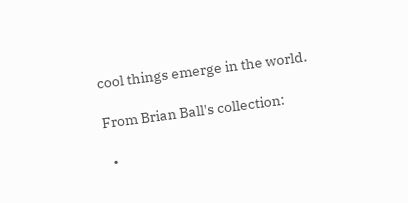cool things emerge in the world.

From Brian Ball's collection:

  •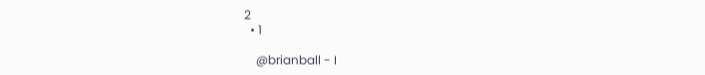2
  • 1

    @brianball - I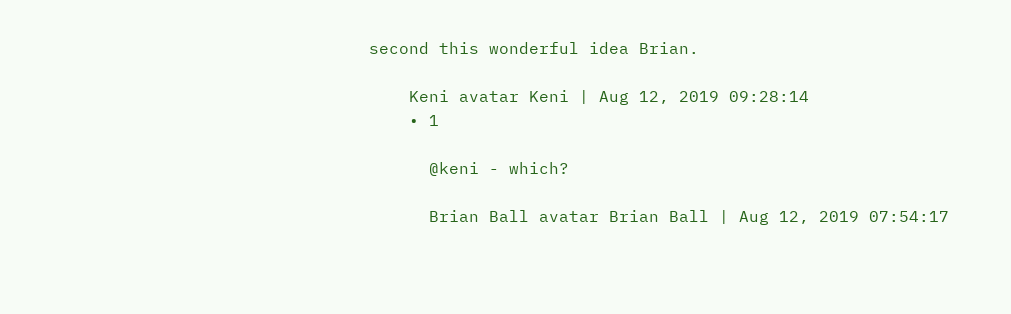second this wonderful idea Brian.

    Keni avatar Keni | Aug 12, 2019 09:28:14
    • 1

      @keni - which?

      Brian Ball avatar Brian Ball | Aug 12, 2019 07:54:17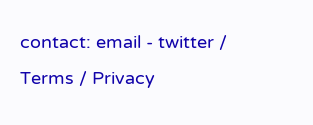contact: email - twitter / Terms / Privacy